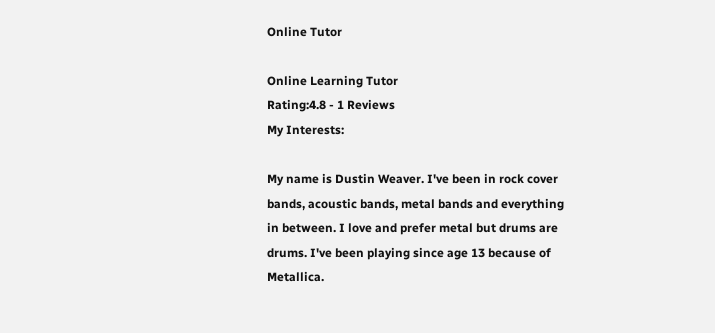Online Tutor

Online Learning Tutor
Rating:4.8 - 1 Reviews
My Interests:

My name is Dustin Weaver. I've been in rock cover bands, acoustic bands, metal bands and everything in between. I love and prefer metal but drums are drums. I've been playing since age 13 because of Metallica.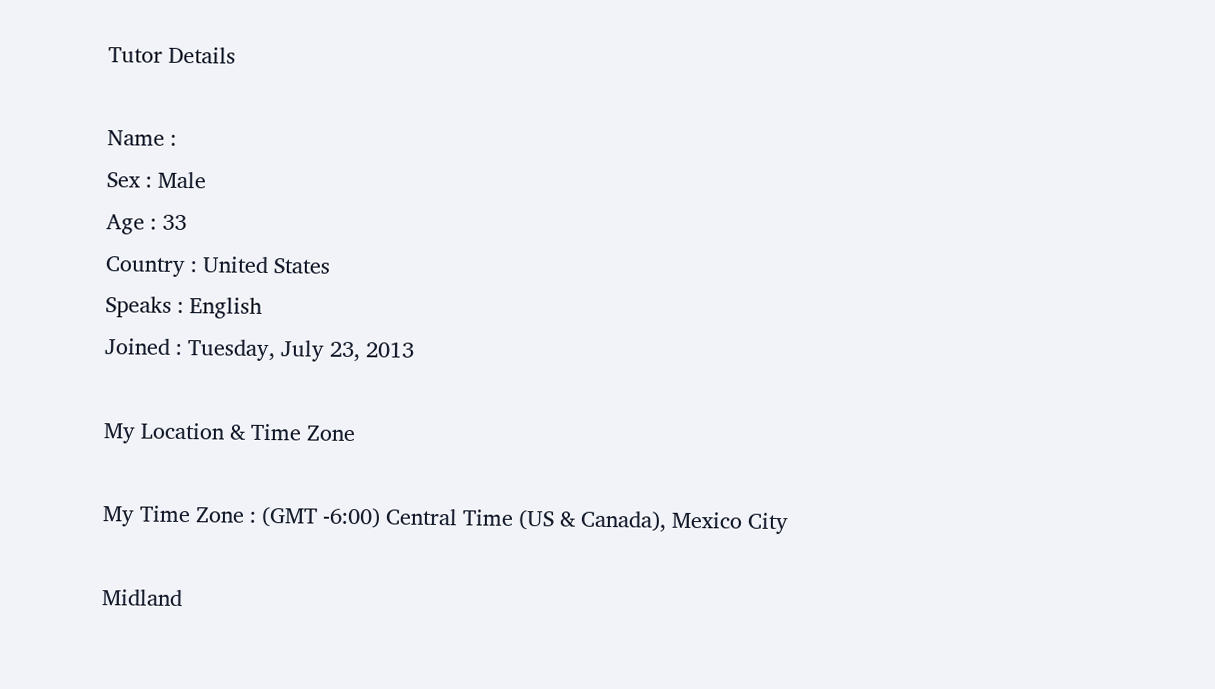Tutor Details

Name :
Sex : Male
Age : 33
Country : United States
Speaks : English
Joined : Tuesday, July 23, 2013

My Location & Time Zone

My Time Zone : (GMT -6:00) Central Time (US & Canada), Mexico City

Midland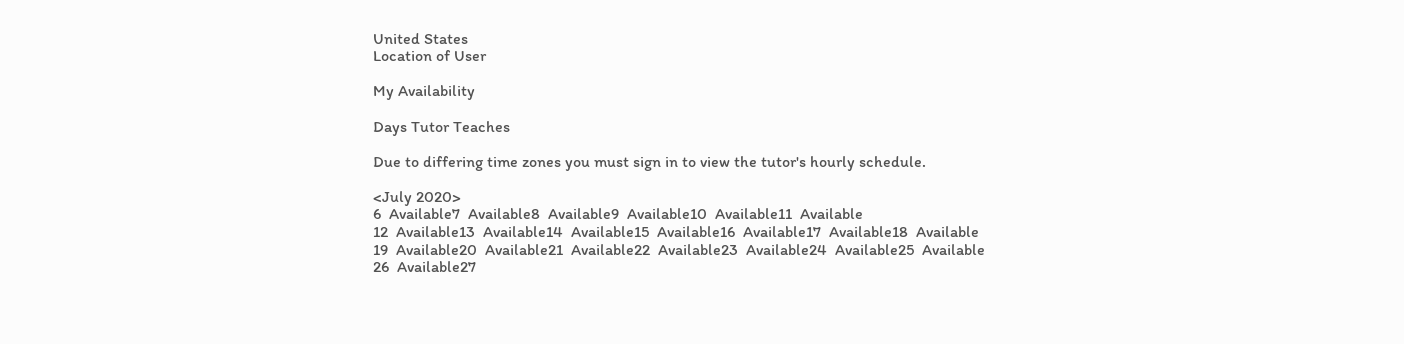United States
Location of User

My Availability

Days Tutor Teaches

Due to differing time zones you must sign in to view the tutor's hourly schedule.

<July 2020>
6  Available7  Available8  Available9  Available10  Available11  Available
12  Available13  Available14  Available15  Available16  Available17  Available18  Available
19  Available20  Available21  Available22  Available23  Available24  Available25  Available
26  Available27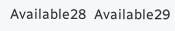Available28  Available29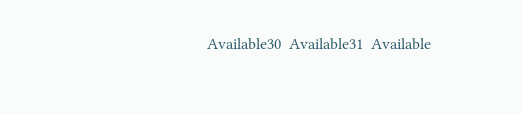Available30  Available31  Available